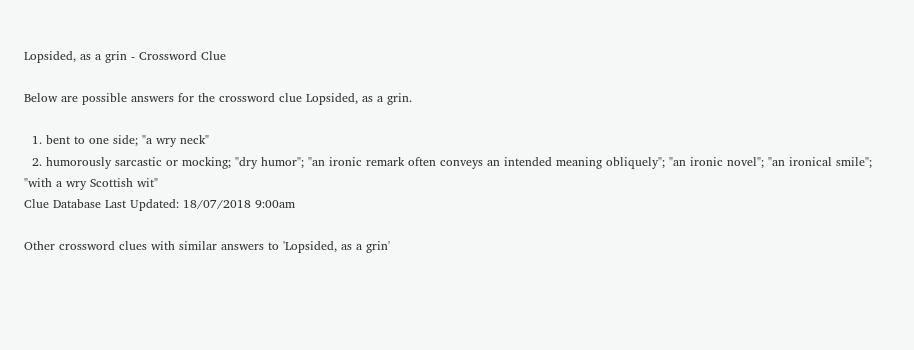Lopsided, as a grin - Crossword Clue

Below are possible answers for the crossword clue Lopsided, as a grin.

  1. bent to one side; "a wry neck"
  2. humorously sarcastic or mocking; "dry humor"; "an ironic remark often conveys an intended meaning obliquely"; "an ironic novel"; "an ironical smile"; "with a wry Scottish wit"
Clue Database Last Updated: 18/07/2018 9:00am

Other crossword clues with similar answers to 'Lopsided, as a grin'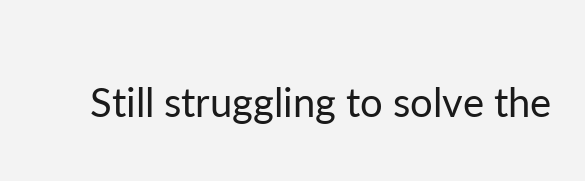Still struggling to solve the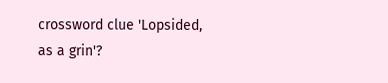crossword clue 'Lopsided, as a grin'?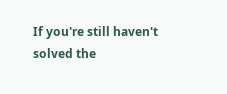If you're still haven't solved the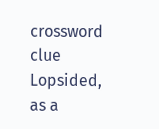crossword clue Lopsided, as a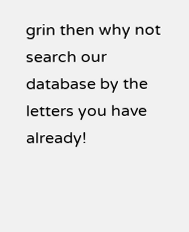grin then why not search our database by the letters you have already!